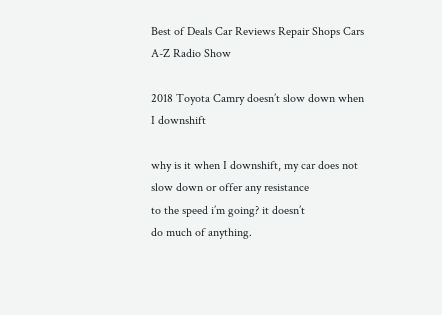Best of Deals Car Reviews Repair Shops Cars A-Z Radio Show

2018 Toyota Camry doesn’t slow down when I downshift

why is it when I downshift, my car does not slow down or offer any resistance
to the speed i’m going? it doesn’t
do much of anything.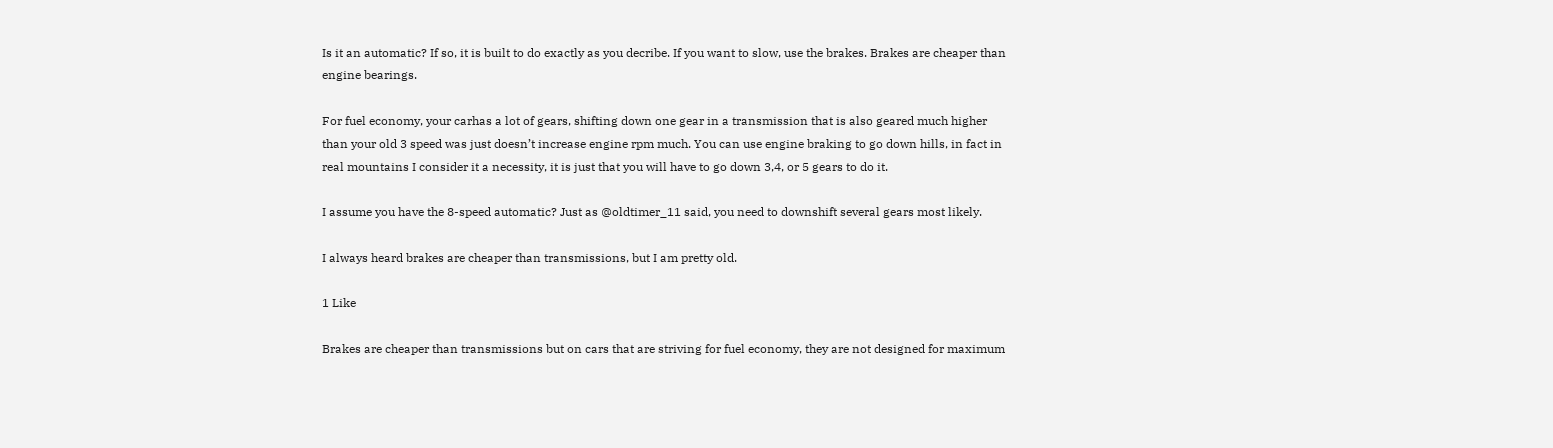Is it an automatic? If so, it is built to do exactly as you decribe. If you want to slow, use the brakes. Brakes are cheaper than engine bearings.

For fuel economy, your carhas a lot of gears, shifting down one gear in a transmission that is also geared much higher than your old 3 speed was just doesn’t increase engine rpm much. You can use engine braking to go down hills, in fact in real mountains I consider it a necessity, it is just that you will have to go down 3,4, or 5 gears to do it.

I assume you have the 8-speed automatic? Just as @oldtimer_11 said, you need to downshift several gears most likely.

I always heard brakes are cheaper than transmissions, but I am pretty old.

1 Like

Brakes are cheaper than transmissions but on cars that are striving for fuel economy, they are not designed for maximum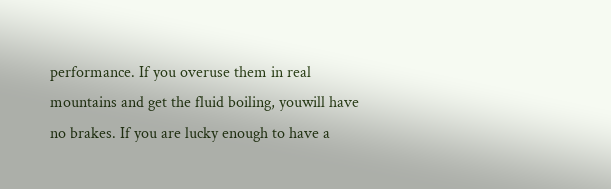performance. If you overuse them in real mountains and get the fluid boiling, youwill have no brakes. If you are lucky enough to have a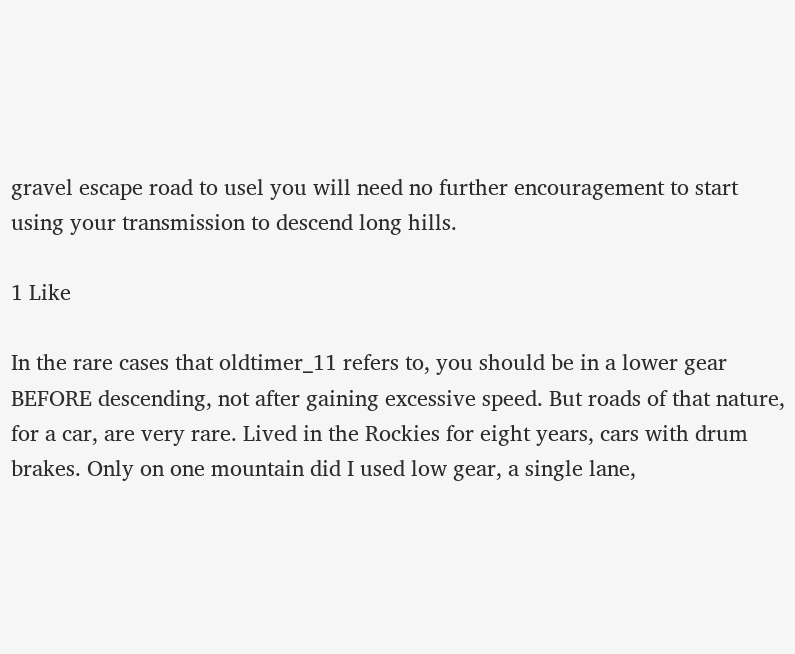gravel escape road to usel you will need no further encouragement to start using your transmission to descend long hills.

1 Like

In the rare cases that oldtimer_11 refers to, you should be in a lower gear BEFORE descending, not after gaining excessive speed. But roads of that nature, for a car, are very rare. Lived in the Rockies for eight years, cars with drum brakes. Only on one mountain did I used low gear, a single lane,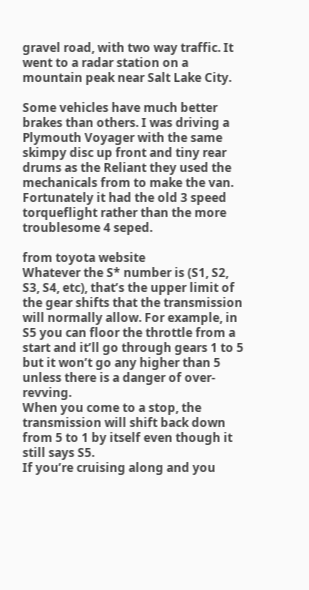gravel road, with two way traffic. It went to a radar station on a mountain peak near Salt Lake City.

Some vehicles have much better brakes than others. I was driving a Plymouth Voyager with the same skimpy disc up front and tiny rear drums as the Reliant they used the mechanicals from to make the van. Fortunately it had the old 3 speed torqueflight rather than the more troublesome 4 seped.

from toyota website
Whatever the S* number is (S1, S2, S3, S4, etc), that’s the upper limit of the gear shifts that the transmission will normally allow. For example, in S5 you can floor the throttle from a start and it’ll go through gears 1 to 5 but it won’t go any higher than 5 unless there is a danger of over-revving.
When you come to a stop, the transmission will shift back down from 5 to 1 by itself even though it still says S5.
If you’re cruising along and you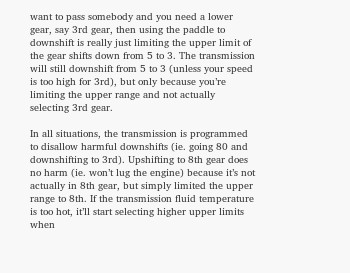want to pass somebody and you need a lower gear, say 3rd gear, then using the paddle to downshift is really just limiting the upper limit of the gear shifts down from 5 to 3. The transmission will still downshift from 5 to 3 (unless your speed is too high for 3rd), but only because you’re limiting the upper range and not actually selecting 3rd gear.

In all situations, the transmission is programmed to disallow harmful downshifts (ie. going 80 and downshifting to 3rd). Upshifting to 8th gear does no harm (ie. won’t lug the engine) because it’s not actually in 8th gear, but simply limited the upper range to 8th. If the transmission fluid temperature is too hot, it’ll start selecting higher upper limits when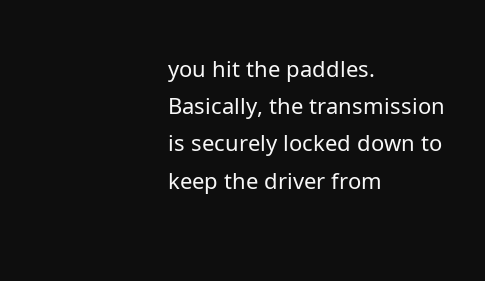you hit the paddles. Basically, the transmission is securely locked down to keep the driver from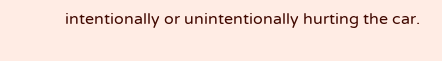intentionally or unintentionally hurting the car.